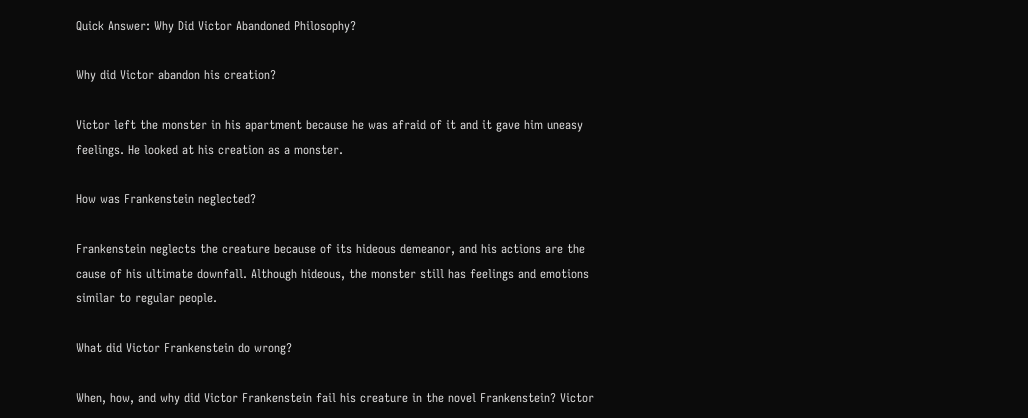Quick Answer: Why Did Victor Abandoned Philosophy?

Why did Victor abandon his creation?

Victor left the monster in his apartment because he was afraid of it and it gave him uneasy feelings. He looked at his creation as a monster.

How was Frankenstein neglected?

Frankenstein neglects the creature because of its hideous demeanor, and his actions are the cause of his ultimate downfall. Although hideous, the monster still has feelings and emotions similar to regular people.

What did Victor Frankenstein do wrong?

When, how, and why did Victor Frankenstein fail his creature in the novel Frankenstein? Victor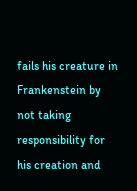fails his creature in Frankenstein by not taking responsibility for his creation and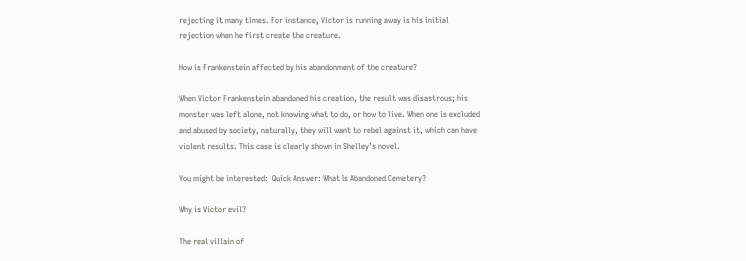rejecting it many times. For instance, Victor is running away is his initial rejection when he first create the creature.

How is Frankenstein affected by his abandonment of the creature?

When Victor Frankenstein abandoned his creation, the result was disastrous; his monster was left alone, not knowing what to do, or how to live. When one is excluded and abused by society, naturally, they will want to rebel against it, which can have violent results. This case is clearly shown in Shelley’s novel.

You might be interested:  Quick Answer: What Is Abandoned Cemetery?

Why is Victor evil?

The real villain of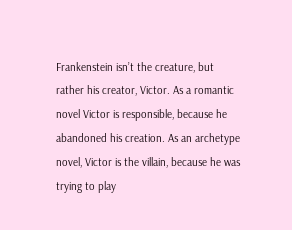Frankenstein isn’t the creature, but rather his creator, Victor. As a romantic novel Victor is responsible, because he abandoned his creation. As an archetype novel, Victor is the villain, because he was trying to play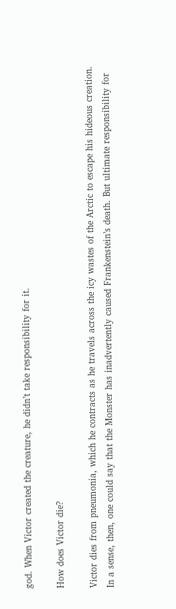god. When Victor created the creature, he didn’t take responsibility for it.

How does Victor die?

Victor dies from pneumonia, which he contracts as he travels across the icy wastes of the Arctic to escape his hideous creation. In a sense, then, one could say that the Monster has inadvertently caused Frankenstein’s death. But ultimate responsibility for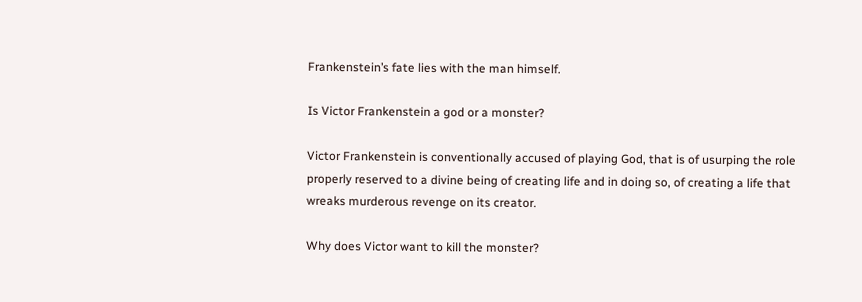Frankenstein’s fate lies with the man himself.

Is Victor Frankenstein a god or a monster?

Victor Frankenstein is conventionally accused of playing God, that is of usurping the role properly reserved to a divine being of creating life and in doing so, of creating a life that wreaks murderous revenge on its creator.

Why does Victor want to kill the monster?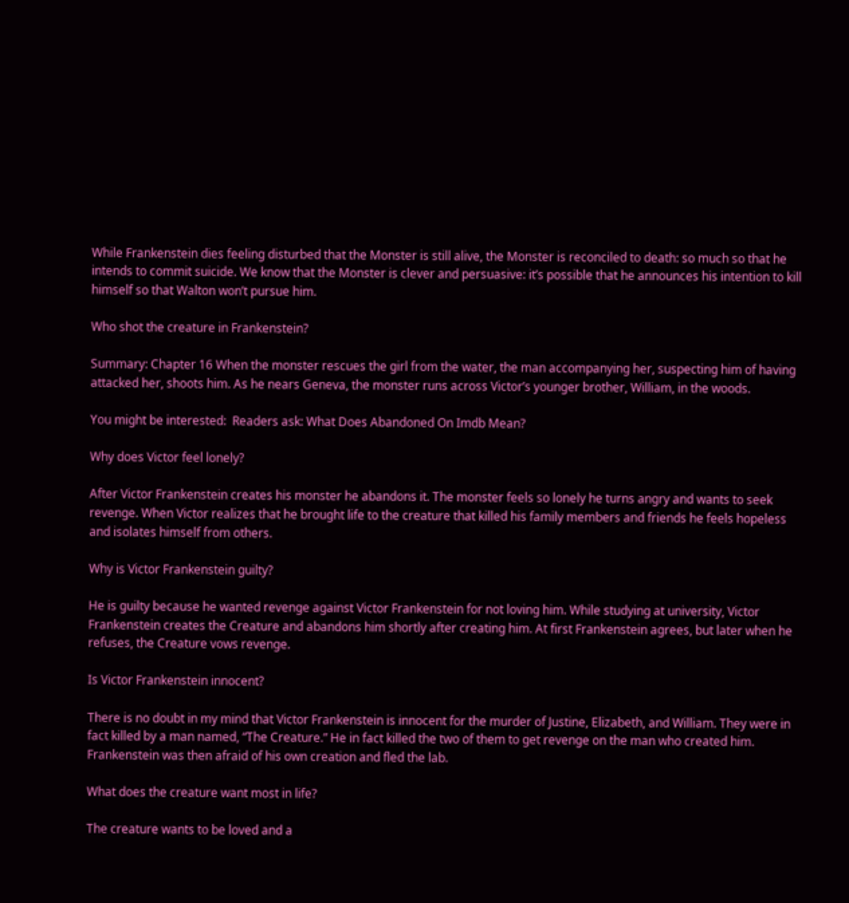While Frankenstein dies feeling disturbed that the Monster is still alive, the Monster is reconciled to death: so much so that he intends to commit suicide. We know that the Monster is clever and persuasive: it’s possible that he announces his intention to kill himself so that Walton won’t pursue him.

Who shot the creature in Frankenstein?

Summary: Chapter 16 When the monster rescues the girl from the water, the man accompanying her, suspecting him of having attacked her, shoots him. As he nears Geneva, the monster runs across Victor’s younger brother, William, in the woods.

You might be interested:  Readers ask: What Does Abandoned On Imdb Mean?

Why does Victor feel lonely?

After Victor Frankenstein creates his monster he abandons it. The monster feels so lonely he turns angry and wants to seek revenge. When Victor realizes that he brought life to the creature that killed his family members and friends he feels hopeless and isolates himself from others.

Why is Victor Frankenstein guilty?

He is guilty because he wanted revenge against Victor Frankenstein for not loving him. While studying at university, Victor Frankenstein creates the Creature and abandons him shortly after creating him. At first Frankenstein agrees, but later when he refuses, the Creature vows revenge.

Is Victor Frankenstein innocent?

There is no doubt in my mind that Victor Frankenstein is innocent for the murder of Justine, Elizabeth, and William. They were in fact killed by a man named, “The Creature.” He in fact killed the two of them to get revenge on the man who created him. Frankenstein was then afraid of his own creation and fled the lab.

What does the creature want most in life?

The creature wants to be loved and a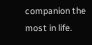companion the most in life.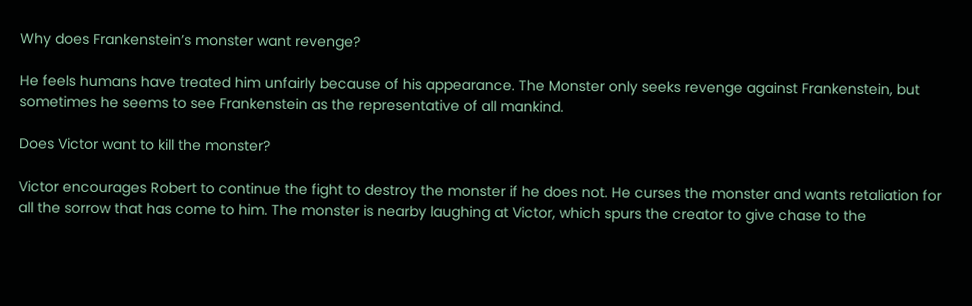Why does Frankenstein’s monster want revenge?

He feels humans have treated him unfairly because of his appearance. The Monster only seeks revenge against Frankenstein, but sometimes he seems to see Frankenstein as the representative of all mankind.

Does Victor want to kill the monster?

Victor encourages Robert to continue the fight to destroy the monster if he does not. He curses the monster and wants retaliation for all the sorrow that has come to him. The monster is nearby laughing at Victor, which spurs the creator to give chase to the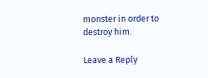monster in order to destroy him.

Leave a Reply